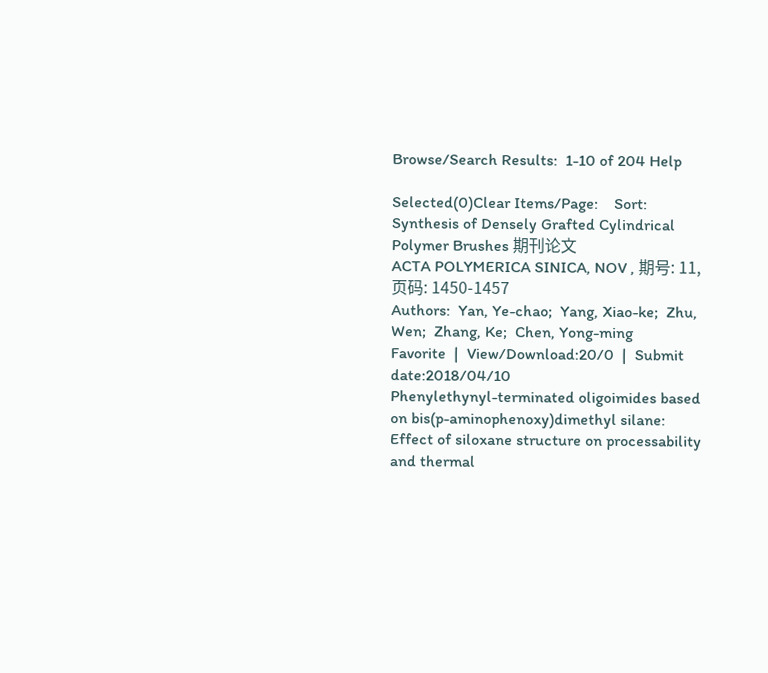Browse/Search Results:  1-10 of 204 Help

Selected(0)Clear Items/Page:    Sort:
Synthesis of Densely Grafted Cylindrical Polymer Brushes 期刊论文
ACTA POLYMERICA SINICA, NOV , 期号: 11, 页码: 1450-1457
Authors:  Yan, Ye-chao;  Yang, Xiao-ke;  Zhu, Wen;  Zhang, Ke;  Chen, Yong-ming
Favorite  |  View/Download:20/0  |  Submit date:2018/04/10
Phenylethynyl-terminated oligoimides based on bis(p-aminophenoxy)dimethyl silane: Effect of siloxane structure on processability and thermal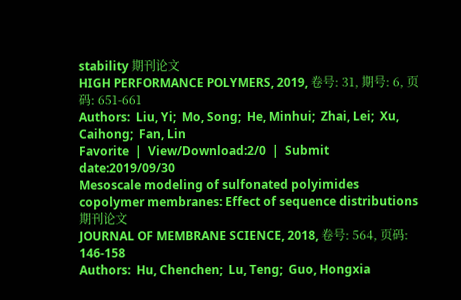stability 期刊论文
HIGH PERFORMANCE POLYMERS, 2019, 卷号: 31, 期号: 6, 页码: 651-661
Authors:  Liu, Yi;  Mo, Song;  He, Minhui;  Zhai, Lei;  Xu, Caihong;  Fan, Lin
Favorite  |  View/Download:2/0  |  Submit date:2019/09/30
Mesoscale modeling of sulfonated polyimides copolymer membranes: Effect of sequence distributions 期刊论文
JOURNAL OF MEMBRANE SCIENCE, 2018, 卷号: 564, 页码: 146-158
Authors:  Hu, Chenchen;  Lu, Teng;  Guo, Hongxia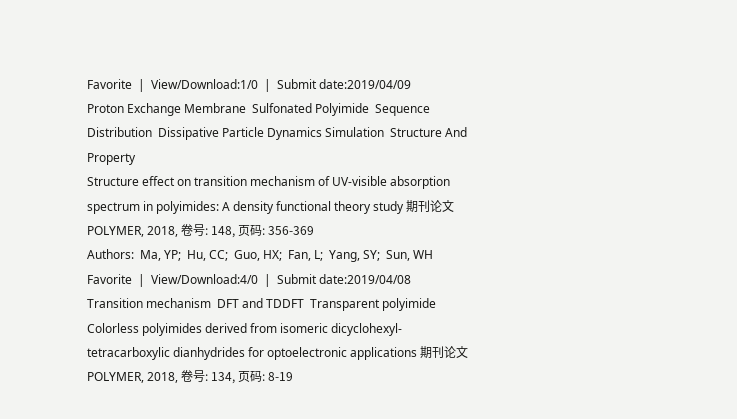Favorite  |  View/Download:1/0  |  Submit date:2019/04/09
Proton Exchange Membrane  Sulfonated Polyimide  Sequence Distribution  Dissipative Particle Dynamics Simulation  Structure And Property
Structure effect on transition mechanism of UV-visible absorption spectrum in polyimides: A density functional theory study 期刊论文
POLYMER, 2018, 卷号: 148, 页码: 356-369
Authors:  Ma, YP;  Hu, CC;  Guo, HX;  Fan, L;  Yang, SY;  Sun, WH
Favorite  |  View/Download:4/0  |  Submit date:2019/04/08
Transition mechanism  DFT and TDDFT  Transparent polyimide
Colorless polyimides derived from isomeric dicyclohexyl-tetracarboxylic dianhydrides for optoelectronic applications 期刊论文
POLYMER, 2018, 卷号: 134, 页码: 8-19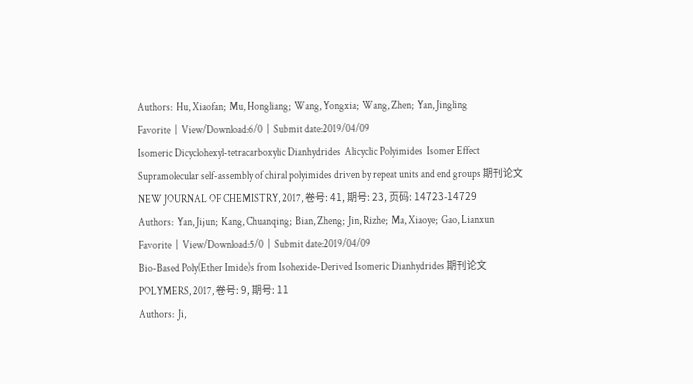Authors:  Hu, Xiaofan;  Mu, Hongliang;  Wang, Yongxia;  Wang, Zhen;  Yan, Jingling
Favorite  |  View/Download:6/0  |  Submit date:2019/04/09
Isomeric Dicyclohexyl-tetracarboxylic Dianhydrides  Alicyclic Polyimides  Isomer Effect
Supramolecular self-assembly of chiral polyimides driven by repeat units and end groups 期刊论文
NEW JOURNAL OF CHEMISTRY, 2017, 卷号: 41, 期号: 23, 页码: 14723-14729
Authors:  Yan, Jijun;  Kang, Chuanqing;  Bian, Zheng;  Jin, Rizhe;  Ma, Xiaoye;  Gao, Lianxun
Favorite  |  View/Download:5/0  |  Submit date:2019/04/09
Bio-Based Poly(Ether Imide)s from Isohexide-Derived Isomeric Dianhydrides 期刊论文
POLYMERS, 2017, 卷号: 9, 期号: 11
Authors:  Ji,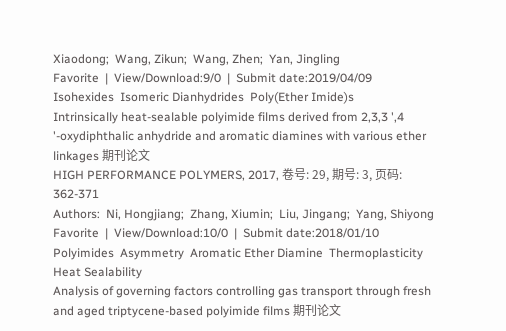Xiaodong;  Wang, Zikun;  Wang, Zhen;  Yan, Jingling
Favorite  |  View/Download:9/0  |  Submit date:2019/04/09
Isohexides  Isomeric Dianhydrides  Poly(Ether Imide)s
Intrinsically heat-sealable polyimide films derived from 2,3,3 ',4 '-oxydiphthalic anhydride and aromatic diamines with various ether linkages 期刊论文
HIGH PERFORMANCE POLYMERS, 2017, 卷号: 29, 期号: 3, 页码: 362-371
Authors:  Ni, Hongjiang;  Zhang, Xiumin;  Liu, Jingang;  Yang, Shiyong
Favorite  |  View/Download:10/0  |  Submit date:2018/01/10
Polyimides  Asymmetry  Aromatic Ether Diamine  Thermoplasticity  Heat Sealability
Analysis of governing factors controlling gas transport through fresh and aged triptycene-based polyimide films 期刊论文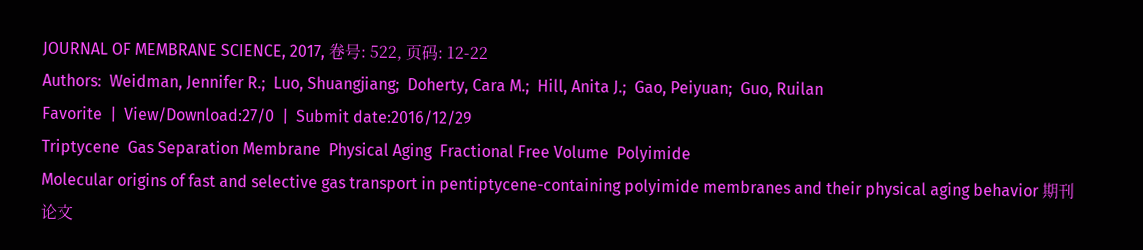JOURNAL OF MEMBRANE SCIENCE, 2017, 卷号: 522, 页码: 12-22
Authors:  Weidman, Jennifer R.;  Luo, Shuangjiang;  Doherty, Cara M.;  Hill, Anita J.;  Gao, Peiyuan;  Guo, Ruilan
Favorite  |  View/Download:27/0  |  Submit date:2016/12/29
Triptycene  Gas Separation Membrane  Physical Aging  Fractional Free Volume  Polyimide
Molecular origins of fast and selective gas transport in pentiptycene-containing polyimide membranes and their physical aging behavior 期刊论文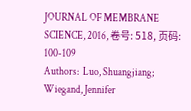JOURNAL OF MEMBRANE SCIENCE, 2016, 卷号: 518, 页码: 100-109
Authors:  Luo, Shuangjiang;  Wiegand, Jennifer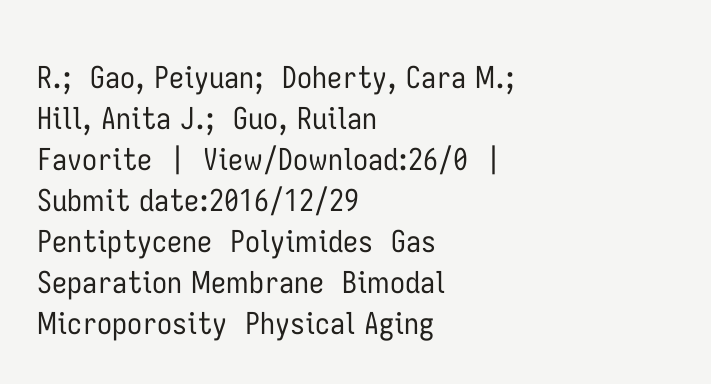R.;  Gao, Peiyuan;  Doherty, Cara M.;  Hill, Anita J.;  Guo, Ruilan
Favorite  |  View/Download:26/0  |  Submit date:2016/12/29
Pentiptycene  Polyimides  Gas Separation Membrane  Bimodal Microporosity  Physical Aging